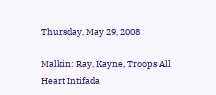Thursday, May 29, 2008

Malkin: Ray, Kayne, Troops All Heart Intifada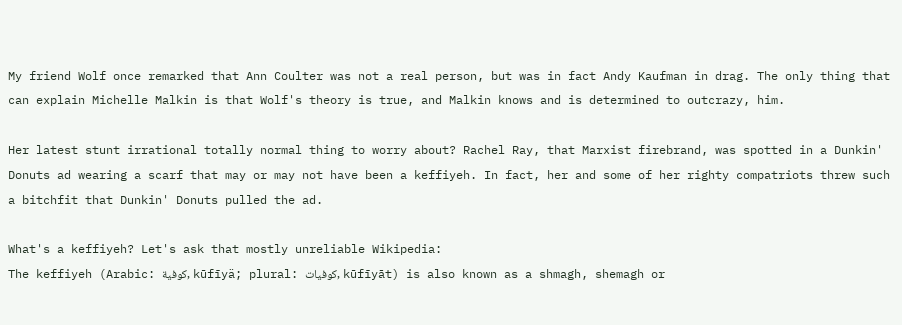My friend Wolf once remarked that Ann Coulter was not a real person, but was in fact Andy Kaufman in drag. The only thing that can explain Michelle Malkin is that Wolf's theory is true, and Malkin knows and is determined to outcrazy, him.

Her latest stunt irrational totally normal thing to worry about? Rachel Ray, that Marxist firebrand, was spotted in a Dunkin' Donuts ad wearing a scarf that may or may not have been a keffiyeh. In fact, her and some of her righty compatriots threw such a bitchfit that Dunkin' Donuts pulled the ad.

What's a keffiyeh? Let's ask that mostly unreliable Wikipedia:
The keffiyeh (Arabic: كوفية, kūfīyä; plural: كوفيات, kūfīyāt) is also known as a shmagh, shemagh or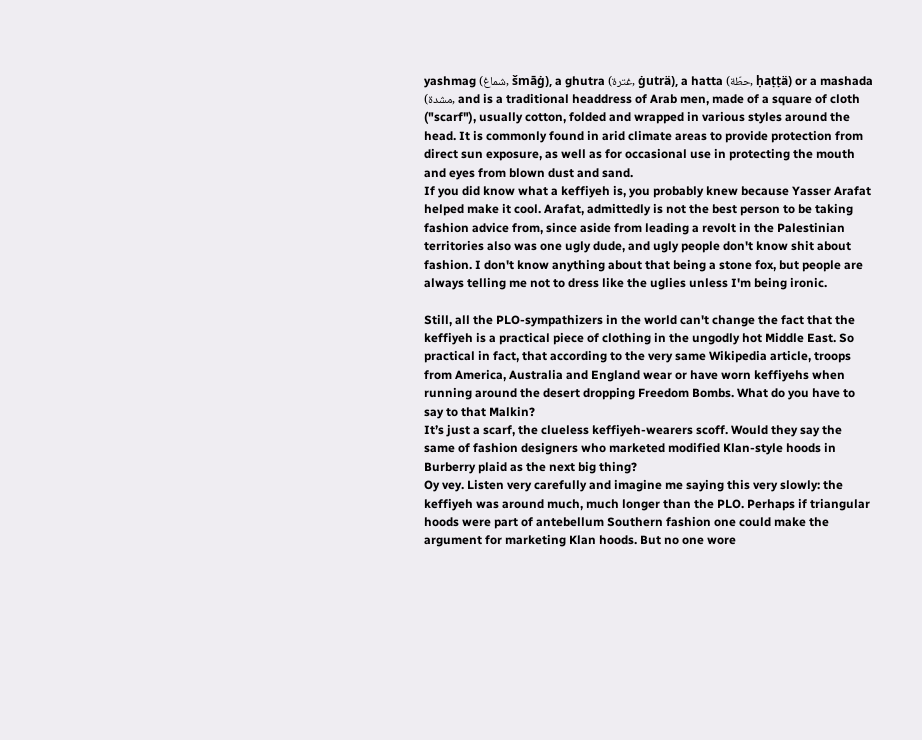yashmag (شماغ, šmāġ), a ghutra (غترة, ġuträ), a hatta (حطّة, ḥaṭṭä) or a mashada (مشدة, and is a traditional headdress of Arab men, made of a square of cloth ("scarf"), usually cotton, folded and wrapped in various styles around the head. It is commonly found in arid climate areas to provide protection from direct sun exposure, as well as for occasional use in protecting the mouth and eyes from blown dust and sand.
If you did know what a keffiyeh is, you probably knew because Yasser Arafat helped make it cool. Arafat, admittedly is not the best person to be taking fashion advice from, since aside from leading a revolt in the Palestinian territories also was one ugly dude, and ugly people don't know shit about fashion. I don't know anything about that being a stone fox, but people are always telling me not to dress like the uglies unless I'm being ironic.

Still, all the PLO-sympathizers in the world can't change the fact that the keffiyeh is a practical piece of clothing in the ungodly hot Middle East. So practical in fact, that according to the very same Wikipedia article, troops from America, Australia and England wear or have worn keffiyehs when running around the desert dropping Freedom Bombs. What do you have to say to that Malkin?
It’s just a scarf, the clueless keffiyeh-wearers scoff. Would they say the same of fashion designers who marketed modified Klan-style hoods in Burberry plaid as the next big thing?
Oy vey. Listen very carefully and imagine me saying this very slowly: the keffiyeh was around much, much longer than the PLO. Perhaps if triangular hoods were part of antebellum Southern fashion one could make the argument for marketing Klan hoods. But no one wore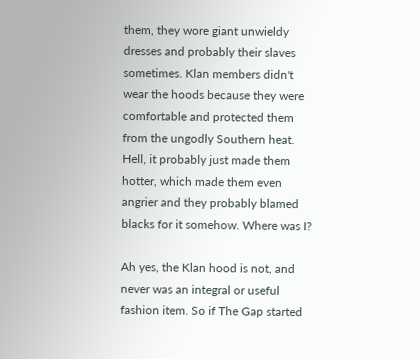them, they wore giant unwieldy dresses and probably their slaves sometimes. Klan members didn't wear the hoods because they were comfortable and protected them from the ungodly Southern heat. Hell, it probably just made them hotter, which made them even angrier and they probably blamed blacks for it somehow. Where was I?

Ah yes, the Klan hood is not, and never was an integral or useful fashion item. So if The Gap started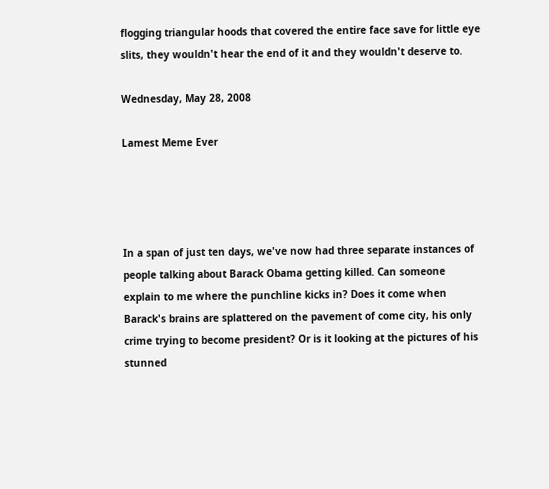flogging triangular hoods that covered the entire face save for little eye slits, they wouldn't hear the end of it and they wouldn't deserve to.

Wednesday, May 28, 2008

Lamest Meme Ever




In a span of just ten days, we've now had three separate instances of people talking about Barack Obama getting killed. Can someone explain to me where the punchline kicks in? Does it come when Barack's brains are splattered on the pavement of come city, his only crime trying to become president? Or is it looking at the pictures of his stunned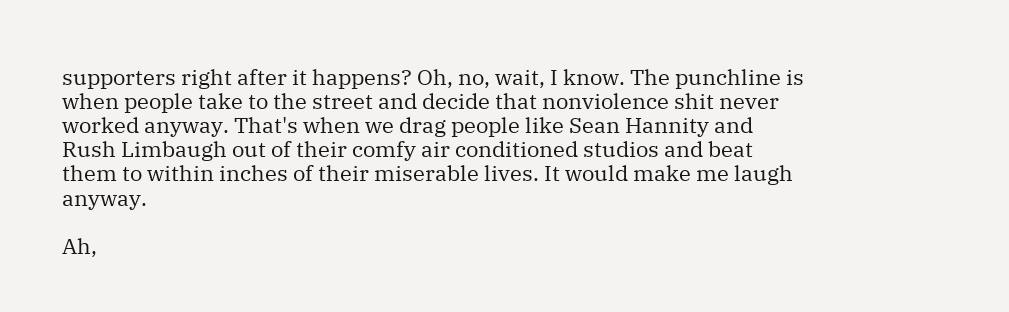supporters right after it happens? Oh, no, wait, I know. The punchline is when people take to the street and decide that nonviolence shit never worked anyway. That's when we drag people like Sean Hannity and Rush Limbaugh out of their comfy air conditioned studios and beat them to within inches of their miserable lives. It would make me laugh anyway.

Ah,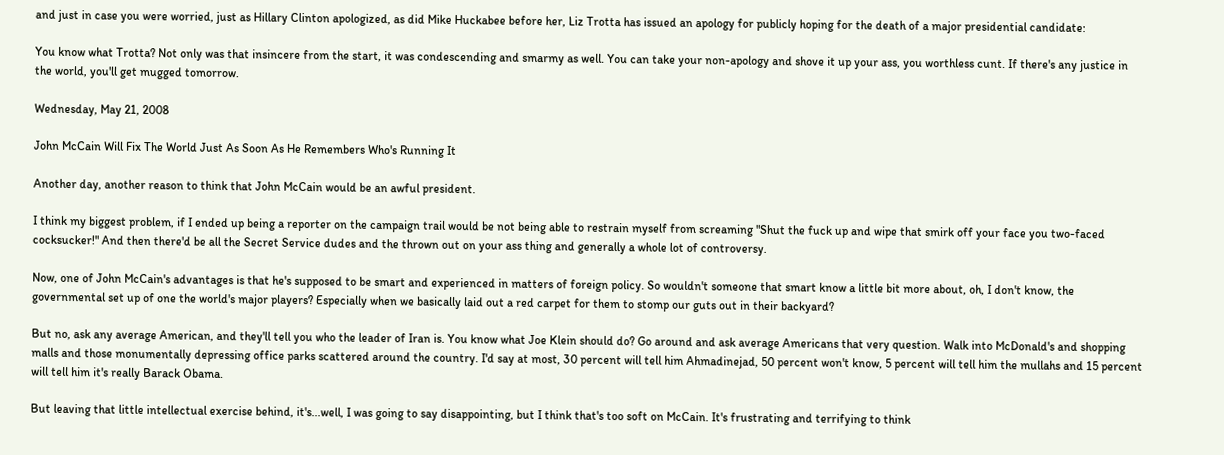and just in case you were worried, just as Hillary Clinton apologized, as did Mike Huckabee before her, Liz Trotta has issued an apology for publicly hoping for the death of a major presidential candidate:

You know what Trotta? Not only was that insincere from the start, it was condescending and smarmy as well. You can take your non-apology and shove it up your ass, you worthless cunt. If there's any justice in the world, you'll get mugged tomorrow.

Wednesday, May 21, 2008

John McCain Will Fix The World Just As Soon As He Remembers Who's Running It

Another day, another reason to think that John McCain would be an awful president.

I think my biggest problem, if I ended up being a reporter on the campaign trail would be not being able to restrain myself from screaming "Shut the fuck up and wipe that smirk off your face you two-faced cocksucker!" And then there'd be all the Secret Service dudes and the thrown out on your ass thing and generally a whole lot of controversy.

Now, one of John McCain's advantages is that he's supposed to be smart and experienced in matters of foreign policy. So wouldn't someone that smart know a little bit more about, oh, I don't know, the governmental set up of one the world's major players? Especially when we basically laid out a red carpet for them to stomp our guts out in their backyard?

But no, ask any average American, and they'll tell you who the leader of Iran is. You know what Joe Klein should do? Go around and ask average Americans that very question. Walk into McDonald's and shopping malls and those monumentally depressing office parks scattered around the country. I'd say at most, 30 percent will tell him Ahmadinejad, 50 percent won't know, 5 percent will tell him the mullahs and 15 percent will tell him it's really Barack Obama.

But leaving that little intellectual exercise behind, it's...well, I was going to say disappointing, but I think that's too soft on McCain. It's frustrating and terrifying to think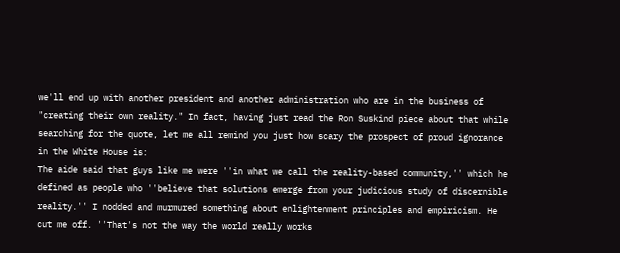we'll end up with another president and another administration who are in the business of "creating their own reality." In fact, having just read the Ron Suskind piece about that while searching for the quote, let me all remind you just how scary the prospect of proud ignorance in the White House is:
The aide said that guys like me were ''in what we call the reality-based community,'' which he defined as people who ''believe that solutions emerge from your judicious study of discernible reality.'' I nodded and murmured something about enlightenment principles and empiricism. He cut me off. ''That's not the way the world really works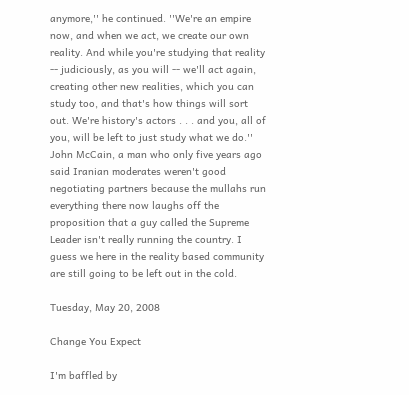anymore,'' he continued. ''We're an empire now, and when we act, we create our own reality. And while you're studying that reality -- judiciously, as you will -- we'll act again, creating other new realities, which you can study too, and that's how things will sort out. We're history's actors . . . and you, all of you, will be left to just study what we do.''
John McCain, a man who only five years ago said Iranian moderates weren't good negotiating partners because the mullahs run everything there now laughs off the proposition that a guy called the Supreme Leader isn't really running the country. I guess we here in the reality based community are still going to be left out in the cold.

Tuesday, May 20, 2008

Change You Expect

I'm baffled by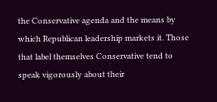the Conservative agenda and the means by which Republican leadership markets it. Those that label themselves Conservative tend to speak vigorously about their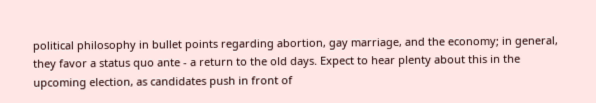political philosophy in bullet points regarding abortion, gay marriage, and the economy; in general, they favor a status quo ante - a return to the old days. Expect to hear plenty about this in the upcoming election, as candidates push in front of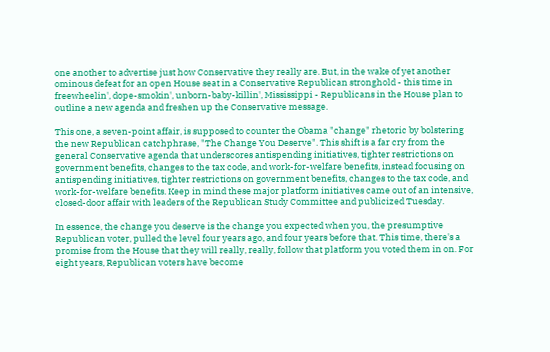one another to advertise just how Conservative they really are. But, in the wake of yet another ominous defeat for an open House seat in a Conservative Republican stronghold - this time in freewheelin', dope-smokin', unborn-baby-killin', Mississippi - Republicans in the House plan to outline a new agenda and freshen up the Conservative message.

This one, a seven-point affair, is supposed to counter the Obama "change" rhetoric by bolstering the new Republican catchphrase, "The Change You Deserve". This shift is a far cry from the general Conservative agenda that underscores antispending initiatives, tighter restrictions on government benefits, changes to the tax code, and work-for-welfare benefits, instead focusing on antispending initiatives, tighter restrictions on government benefits, changes to the tax code, and work-for-welfare benefits. Keep in mind these major platform initiatives came out of an intensive, closed-door affair with leaders of the Republican Study Committee and publicized Tuesday.

In essence, the change you deserve is the change you expected when you, the presumptive Republican voter, pulled the level four years ago, and four years before that. This time, there's a promise from the House that they will really, really, follow that platform you voted them in on. For eight years, Republican voters have become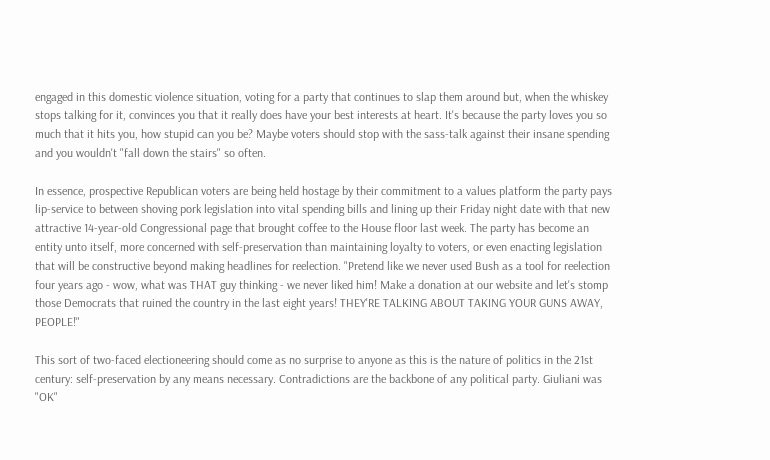engaged in this domestic violence situation, voting for a party that continues to slap them around but, when the whiskey stops talking for it, convinces you that it really does have your best interests at heart. It's because the party loves you so much that it hits you, how stupid can you be? Maybe voters should stop with the sass-talk against their insane spending and you wouldn't "fall down the stairs" so often.

In essence, prospective Republican voters are being held hostage by their commitment to a values platform the party pays lip-service to between shoving pork legislation into vital spending bills and lining up their Friday night date with that new attractive 14-year-old Congressional page that brought coffee to the House floor last week. The party has become an entity unto itself, more concerned with self-preservation than maintaining loyalty to voters, or even enacting legislation that will be constructive beyond making headlines for reelection. "Pretend like we never used Bush as a tool for reelection four years ago - wow, what was THAT guy thinking - we never liked him! Make a donation at our website and let's stomp those Democrats that ruined the country in the last eight years! THEY'RE TALKING ABOUT TAKING YOUR GUNS AWAY, PEOPLE!"

This sort of two-faced electioneering should come as no surprise to anyone as this is the nature of politics in the 21st century: self-preservation by any means necessary. Contradictions are the backbone of any political party. Giuliani was "OK"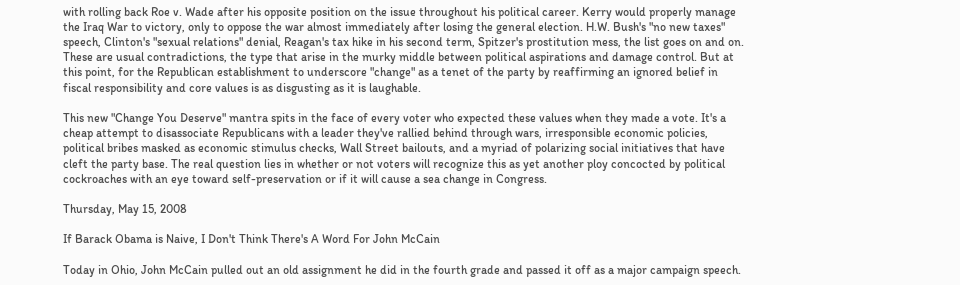with rolling back Roe v. Wade after his opposite position on the issue throughout his political career. Kerry would properly manage the Iraq War to victory, only to oppose the war almost immediately after losing the general election. H.W. Bush's "no new taxes" speech, Clinton's "sexual relations" denial, Reagan's tax hike in his second term, Spitzer's prostitution mess, the list goes on and on. These are usual contradictions, the type that arise in the murky middle between political aspirations and damage control. But at this point, for the Republican establishment to underscore "change" as a tenet of the party by reaffirming an ignored belief in fiscal responsibility and core values is as disgusting as it is laughable.

This new "Change You Deserve" mantra spits in the face of every voter who expected these values when they made a vote. It's a cheap attempt to disassociate Republicans with a leader they've rallied behind through wars, irresponsible economic policies, political bribes masked as economic stimulus checks, Wall Street bailouts, and a myriad of polarizing social initiatives that have cleft the party base. The real question lies in whether or not voters will recognize this as yet another ploy concocted by political cockroaches with an eye toward self-preservation or if it will cause a sea change in Congress.

Thursday, May 15, 2008

If Barack Obama is Naive, I Don't Think There's A Word For John McCain

Today in Ohio, John McCain pulled out an old assignment he did in the fourth grade and passed it off as a major campaign speech.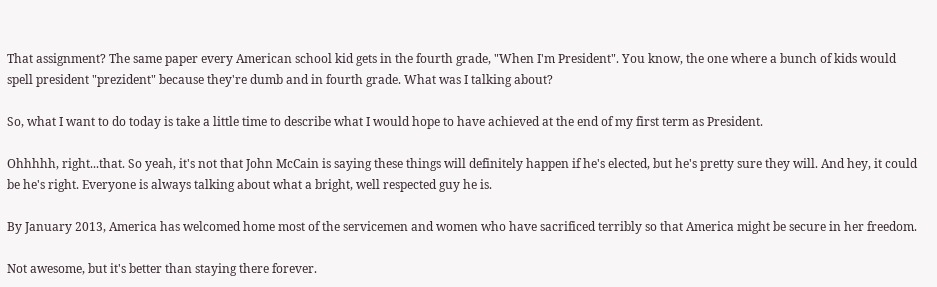That assignment? The same paper every American school kid gets in the fourth grade, "When I'm President". You know, the one where a bunch of kids would spell president "prezident" because they're dumb and in fourth grade. What was I talking about?

So, what I want to do today is take a little time to describe what I would hope to have achieved at the end of my first term as President.

Ohhhhh, right...that. So yeah, it's not that John McCain is saying these things will definitely happen if he's elected, but he's pretty sure they will. And hey, it could be he's right. Everyone is always talking about what a bright, well respected guy he is.

By January 2013, America has welcomed home most of the servicemen and women who have sacrificed terribly so that America might be secure in her freedom.

Not awesome, but it's better than staying there forever.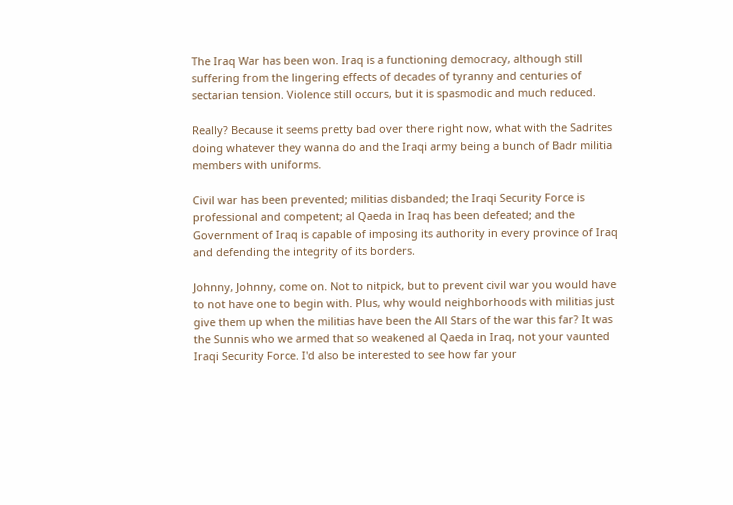The Iraq War has been won. Iraq is a functioning democracy, although still suffering from the lingering effects of decades of tyranny and centuries of sectarian tension. Violence still occurs, but it is spasmodic and much reduced.

Really? Because it seems pretty bad over there right now, what with the Sadrites doing whatever they wanna do and the Iraqi army being a bunch of Badr militia members with uniforms.

Civil war has been prevented; militias disbanded; the Iraqi Security Force is professional and competent; al Qaeda in Iraq has been defeated; and the Government of Iraq is capable of imposing its authority in every province of Iraq and defending the integrity of its borders.

Johnny, Johnny, come on. Not to nitpick, but to prevent civil war you would have to not have one to begin with. Plus, why would neighborhoods with militias just give them up when the militias have been the All Stars of the war this far? It was the Sunnis who we armed that so weakened al Qaeda in Iraq, not your vaunted Iraqi Security Force. I'd also be interested to see how far your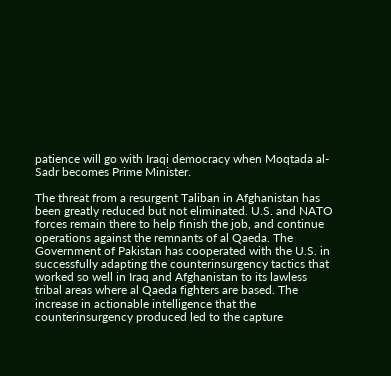patience will go with Iraqi democracy when Moqtada al-Sadr becomes Prime Minister.

The threat from a resurgent Taliban in Afghanistan has been greatly reduced but not eliminated. U.S. and NATO forces remain there to help finish the job, and continue operations against the remnants of al Qaeda. The Government of Pakistan has cooperated with the U.S. in successfully adapting the counterinsurgency tactics that worked so well in Iraq and Afghanistan to its lawless tribal areas where al Qaeda fighters are based. The increase in actionable intelligence that the counterinsurgency produced led to the capture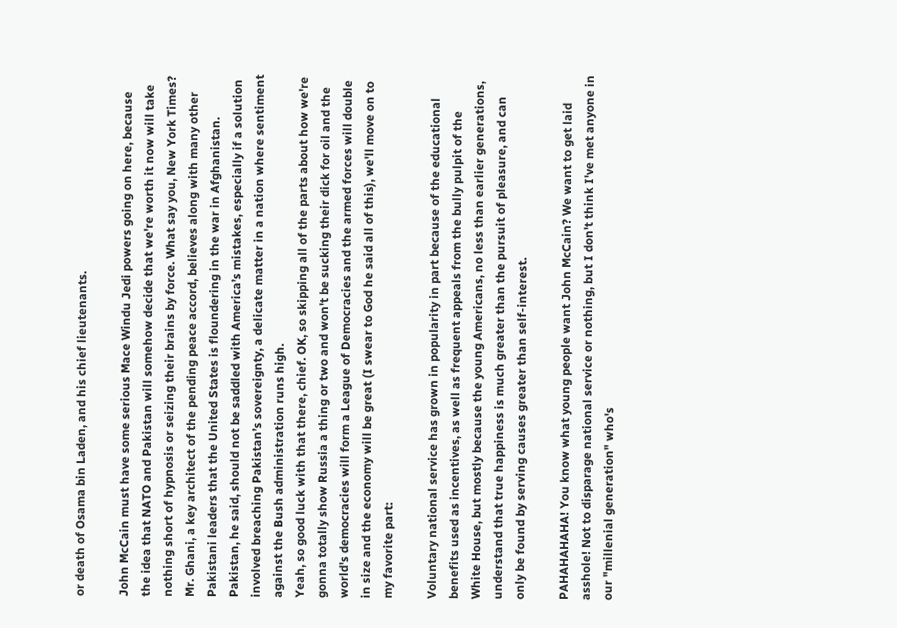or death of Osama bin Laden, and his chief lieutenants.

John McCain must have some serious Mace Windu Jedi powers going on here, because the idea that NATO and Pakistan will somehow decide that we're worth it now will take nothing short of hypnosis or seizing their brains by force. What say you, New York Times?
Mr. Ghani, a key architect of the pending peace accord, believes along with many other Pakistani leaders that the United States is floundering in the war in Afghanistan. Pakistan, he said, should not be saddled with America’s mistakes, especially if a solution involved breaching Pakistan’s sovereignty, a delicate matter in a nation where sentiment against the Bush administration runs high.
Yeah, so good luck with that there, chief. OK, so skipping all of the parts about how we're gonna totally show Russia a thing or two and won't be sucking their dick for oil and the world's democracies will form a League of Democracies and the armed forces will double in size and the economy will be great (I swear to God he said all of this), we'll move on to my favorite part:

Voluntary national service has grown in popularity in part because of the educational benefits used as incentives, as well as frequent appeals from the bully pulpit of the White House, but mostly because the young Americans, no less than earlier generations, understand that true happiness is much greater than the pursuit of pleasure, and can only be found by serving causes greater than self-interest.

PAHAHAHAHA! You know what young people want John McCain? We want to get laid asshole! Not to disparage national service or nothing, but I don't think I've met anyone in our "millenial generation" who's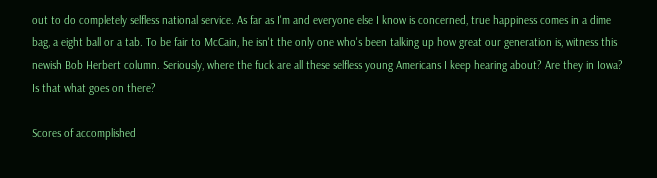out to do completely selfless national service. As far as I'm and everyone else I know is concerned, true happiness comes in a dime bag, a eight ball or a tab. To be fair to McCain, he isn't the only one who's been talking up how great our generation is, witness this newish Bob Herbert column. Seriously, where the fuck are all these selfless young Americans I keep hearing about? Are they in Iowa? Is that what goes on there?

Scores of accomplished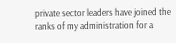private sector leaders have joined the ranks of my administration for a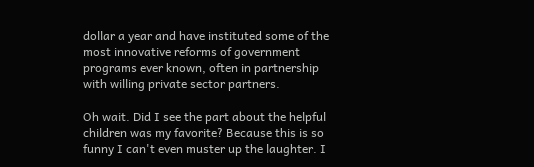dollar a year and have instituted some of the most innovative reforms of government programs ever known, often in partnership with willing private sector partners.

Oh wait. Did I see the part about the helpful children was my favorite? Because this is so funny I can't even muster up the laughter. I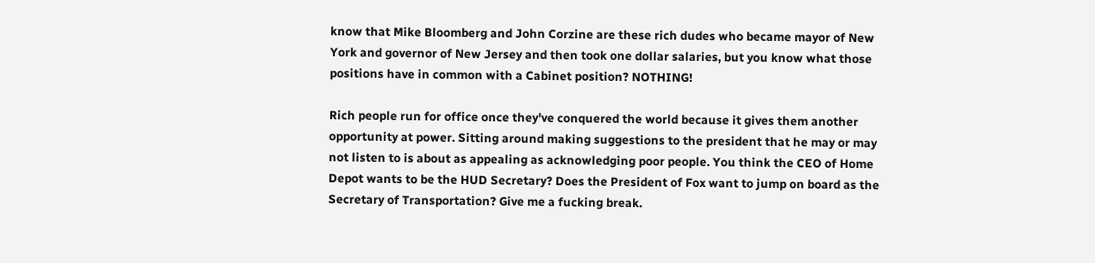know that Mike Bloomberg and John Corzine are these rich dudes who became mayor of New York and governor of New Jersey and then took one dollar salaries, but you know what those positions have in common with a Cabinet position? NOTHING!

Rich people run for office once they've conquered the world because it gives them another opportunity at power. Sitting around making suggestions to the president that he may or may not listen to is about as appealing as acknowledging poor people. You think the CEO of Home Depot wants to be the HUD Secretary? Does the President of Fox want to jump on board as the Secretary of Transportation? Give me a fucking break.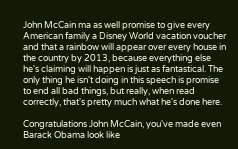John McCain ma as well promise to give every American family a Disney World vacation voucher and that a rainbow will appear over every house in the country by 2013, because everything else he's claiming will happen is just as fantastical. The only thing he isn't doing in this speech is promise to end all bad things, but really, when read correctly, that's pretty much what he's done here.

Congratulations John McCain, you've made even Barack Obama look like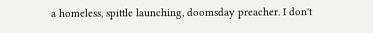a homeless, spittle launching, doomsday preacher. I don't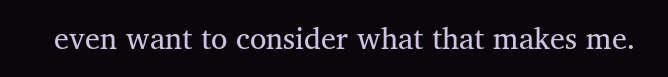even want to consider what that makes me.